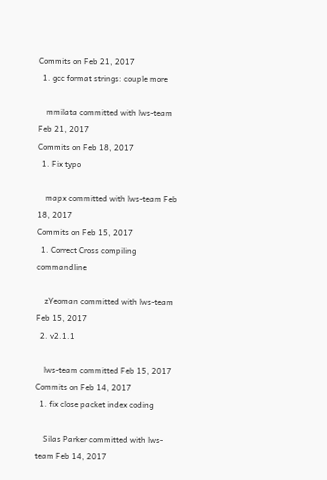Commits on Feb 21, 2017
  1. gcc format strings: couple more

    mmilata committed with lws-team Feb 21, 2017
Commits on Feb 18, 2017
  1. Fix typo

    mapx committed with lws-team Feb 18, 2017
Commits on Feb 15, 2017
  1. Correct Cross compiling commandline

    zYeoman committed with lws-team Feb 15, 2017
  2. v2.1.1

    lws-team committed Feb 15, 2017
Commits on Feb 14, 2017
  1. fix close packet index coding

    Silas Parker committed with lws-team Feb 14, 2017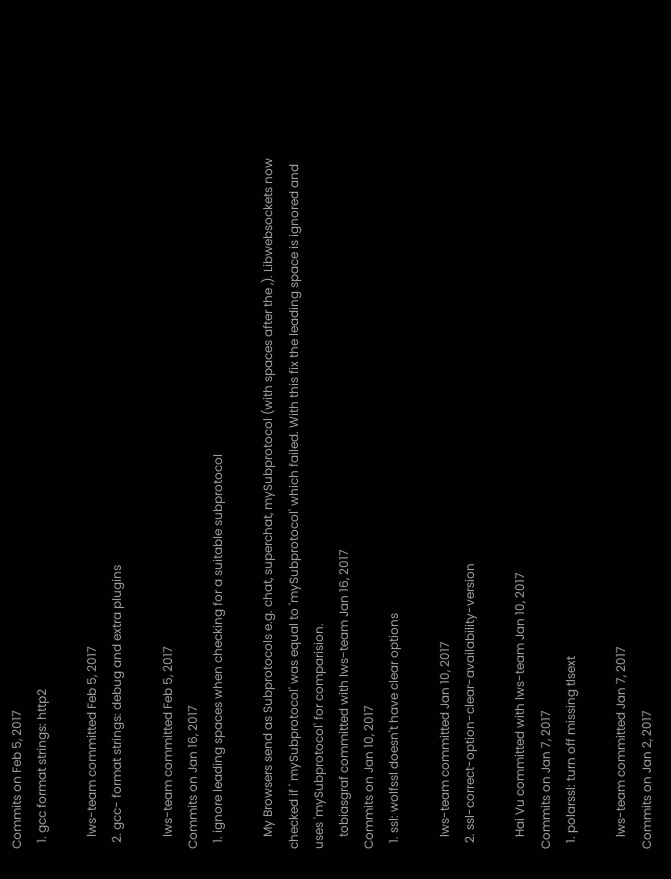Commits on Feb 5, 2017
  1. gcc format strings: http2

    lws-team committed Feb 5, 2017
  2. gcc- format strings: debug and extra plugins

    lws-team committed Feb 5, 2017
Commits on Jan 16, 2017
  1. ignore leading spaces when checking for a suitable subprotocol

    My Browsers send as Subprotocols e.g. chat, superchat, mySubprotocol (with spaces after the ,). Libwebsockets now checked if ' mySubprotocol' was equal to 'mySubprotocol' which failed. With this fix the leading space is ignored and uses 'mySubprotocol' for comparision.
    tobiasgraf committed with lws-team Jan 16, 2017
Commits on Jan 10, 2017
  1. ssl: wolfssl doesn't have clear options

    lws-team committed Jan 10, 2017
  2. ssl-correct-option-clear-availability-version

    Hai Vu committed with lws-team Jan 10, 2017
Commits on Jan 7, 2017
  1. polarssl: turn off missing tlsext

    lws-team committed Jan 7, 2017
Commits on Jan 2, 2017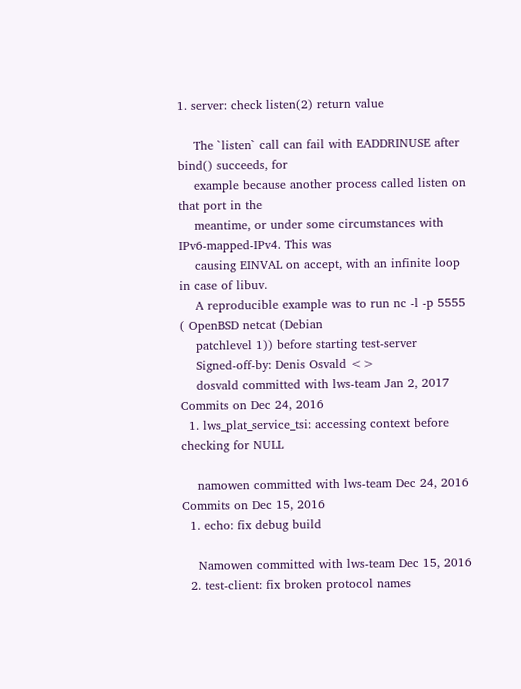1. server: check listen(2) return value

    The `listen` call can fail with EADDRINUSE after bind() succeeds, for
    example because another process called listen on that port in the
    meantime, or under some circumstances with IPv6-mapped-IPv4. This was
    causing EINVAL on accept, with an infinite loop in case of libuv.
    A reproducible example was to run nc -l -p 5555 ( OpenBSD netcat (Debian
    patchlevel 1)) before starting test-server
    Signed-off-by: Denis Osvald <>
    dosvald committed with lws-team Jan 2, 2017
Commits on Dec 24, 2016
  1. lws_plat_service_tsi: accessing context before checking for NULL

    namowen committed with lws-team Dec 24, 2016
Commits on Dec 15, 2016
  1. echo: fix debug build

    Namowen committed with lws-team Dec 15, 2016
  2. test-client: fix broken protocol names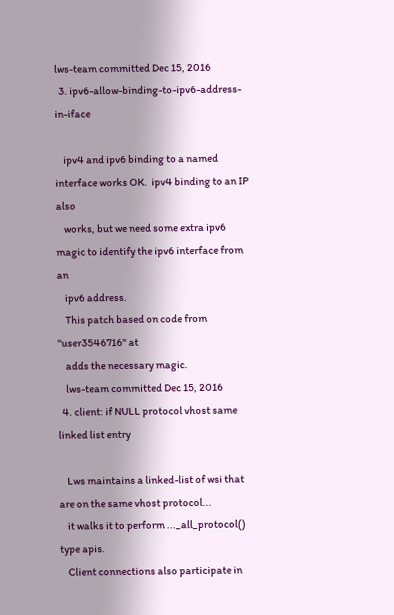lws-team committed Dec 15, 2016
  3. ipv6-allow-binding-to-ipv6-address-in-iface

    ipv4 and ipv6 binding to a named interface works OK.  ipv4 binding to an IP also
    works, but we need some extra ipv6 magic to identify the ipv6 interface from an
    ipv6 address.
    This patch based on code from "user3546716" at
    adds the necessary magic.
    lws-team committed Dec 15, 2016
  4. client: if NULL protocol vhost same linked list entry

    Lws maintains a linked-list of wsi that are on the same vhost protocol...
    it walks it to perform ..._all_protocol() type apis.
    Client connections also participate in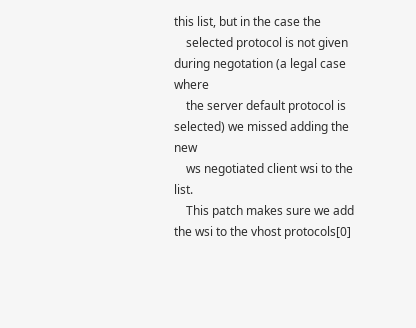this list, but in the case the
    selected protocol is not given during negotation (a legal case where
    the server default protocol is selected) we missed adding the new
    ws negotiated client wsi to the list.
    This patch makes sure we add the wsi to the vhost protocols[0]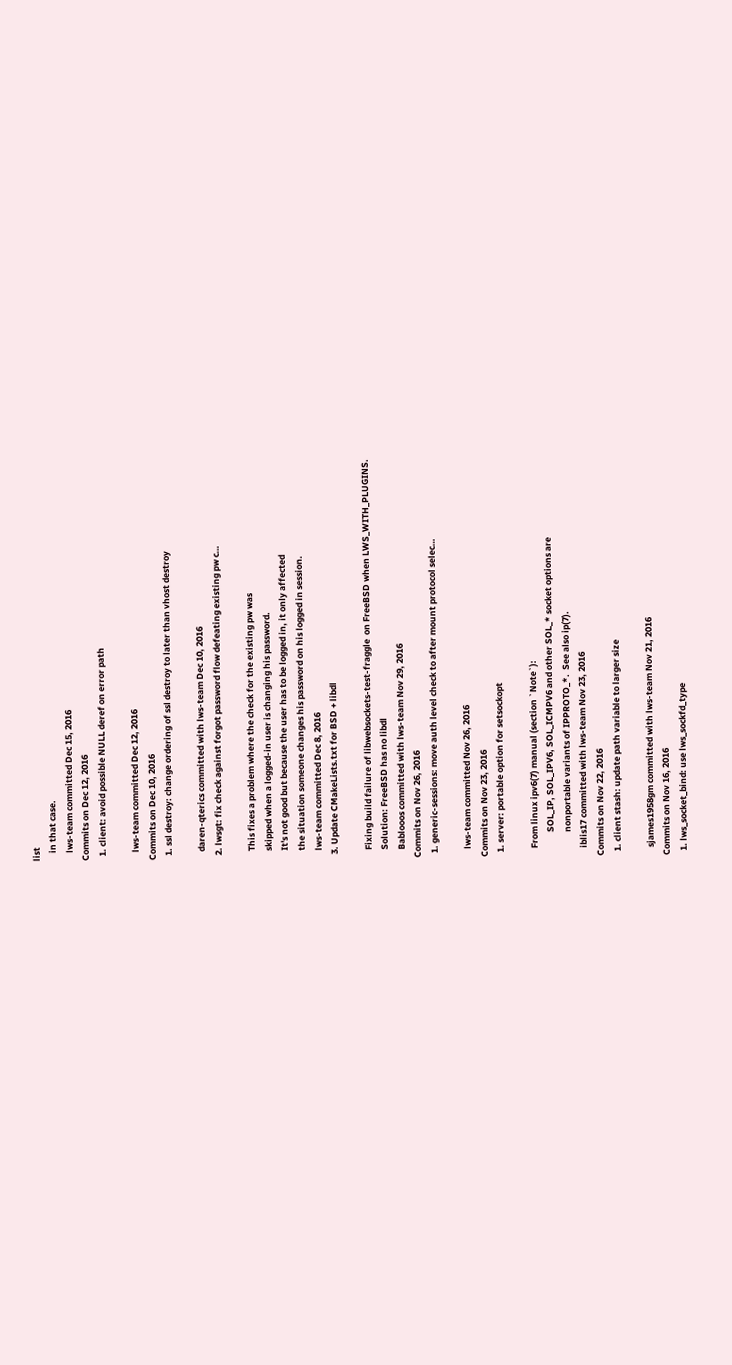list
    in that case.
    lws-team committed Dec 15, 2016
Commits on Dec 12, 2016
  1. client: avoid possible NULL deref on error path

    lws-team committed Dec 12, 2016
Commits on Dec 10, 2016
  1. ssl destroy: change ordering of ssl destroy to later than vhost destroy

    daren-qterics committed with lws-team Dec 10, 2016
  2. lwsgt: fix check against forgot password flow defeating existing pw c…

    This fixes a problem where the check for the existing pw was
    skipped when a logged-in user is changing his password.
    It's not good but because the user has to be logged in, it only affected
    the situation someone changes his password on his logged in session.
    lws-team committed Dec 8, 2016
  3. Update CMakeLists.txt for BSD + libdl

    Fixing build failure of libwebsockets-test-fraggle  on FreeBSD when LWS_WITH_PLUGINS.
    Solution: FreeBSD has no libdl
    Bablooos committed with lws-team Nov 29, 2016
Commits on Nov 26, 2016
  1. generic-sessions: move auth level check to after mount protocol selec…

    lws-team committed Nov 26, 2016
Commits on Nov 23, 2016
  1. server: portable option for setsockopt

    From linux ipv6(7) manual (section `Note`):
            SOL_IP, SOL_IPV6, SOL_ICMPV6 and other SOL_* socket options are
            nonportable variants of IPPROTO_*.  See also ip(7).
    iblis17 committed with lws-team Nov 23, 2016
Commits on Nov 22, 2016
  1. client stash: update path variable to larger size

    sjames1958gm committed with lws-team Nov 21, 2016
Commits on Nov 16, 2016
  1. lws_socket_bind: use lws_sockfd_type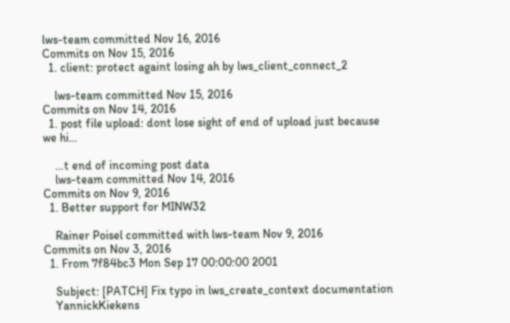lws-team committed Nov 16, 2016
Commits on Nov 15, 2016
  1. client: protect againt losing ah by lws_client_connect_2

    lws-team committed Nov 15, 2016
Commits on Nov 14, 2016
  1. post file upload: dont lose sight of end of upload just because we hi…

    …t end of incoming post data
    lws-team committed Nov 14, 2016
Commits on Nov 9, 2016
  1. Better support for MINW32

    Rainer Poisel committed with lws-team Nov 9, 2016
Commits on Nov 3, 2016
  1. From 7f84bc3 Mon Sep 17 00:00:00 2001

    Subject: [PATCH] Fix typo in lws_create_context documentation
    YannickKiekens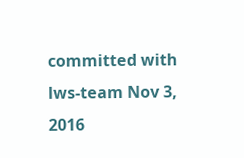committed with lws-team Nov 3, 2016